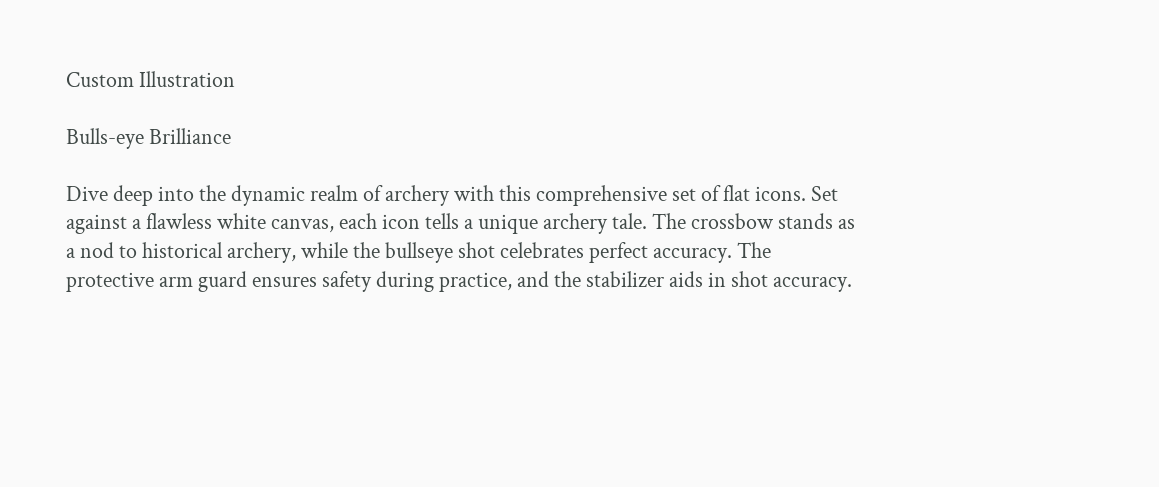Custom Illustration

Bulls-eye Brilliance

Dive deep into the dynamic realm of archery with this comprehensive set of flat icons. Set against a flawless white canvas, each icon tells a unique archery tale. The crossbow stands as a nod to historical archery, while the bullseye shot celebrates perfect accuracy. The protective arm guard ensures safety during practice, and the stabilizer aids in shot accuracy.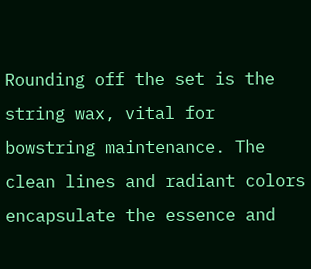Rounding off the set is the string wax, vital for bowstring maintenance. The clean lines and radiant colors encapsulate the essence and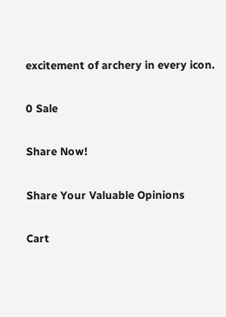excitement of archery in every icon.

0 Sale

Share Now!

Share Your Valuable Opinions

Cart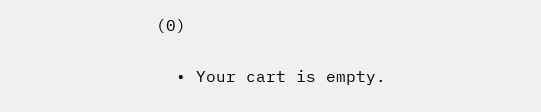(0)

  • Your cart is empty.